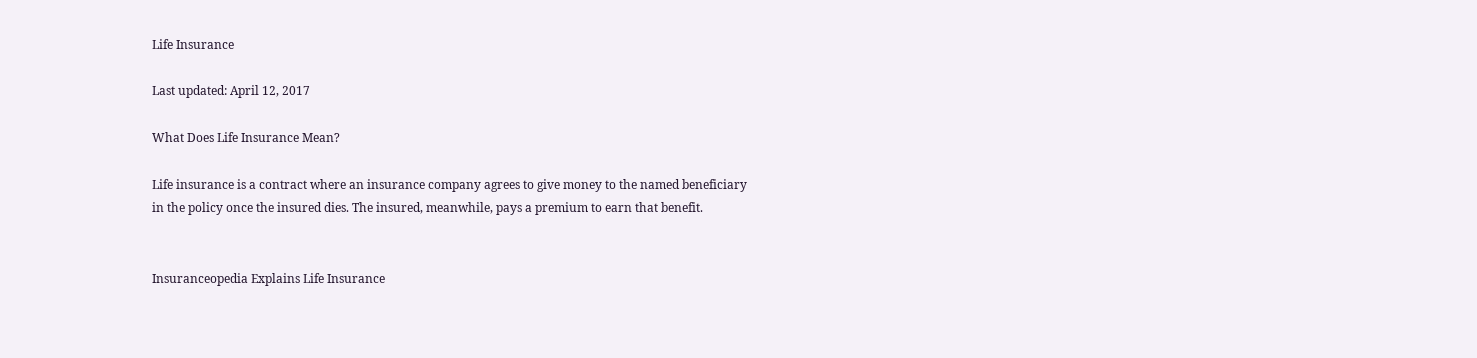Life Insurance

Last updated: April 12, 2017

What Does Life Insurance Mean?

Life insurance is a contract where an insurance company agrees to give money to the named beneficiary in the policy once the insured dies. The insured, meanwhile, pays a premium to earn that benefit.


Insuranceopedia Explains Life Insurance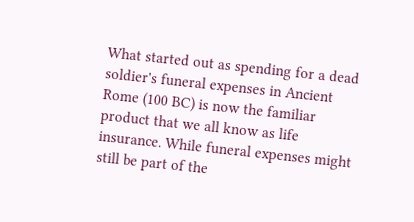What started out as spending for a dead soldier's funeral expenses in Ancient Rome (100 BC) is now the familiar product that we all know as life insurance. While funeral expenses might still be part of the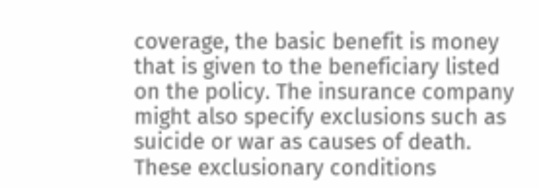coverage, the basic benefit is money that is given to the beneficiary listed on the policy. The insurance company might also specify exclusions such as suicide or war as causes of death. These exclusionary conditions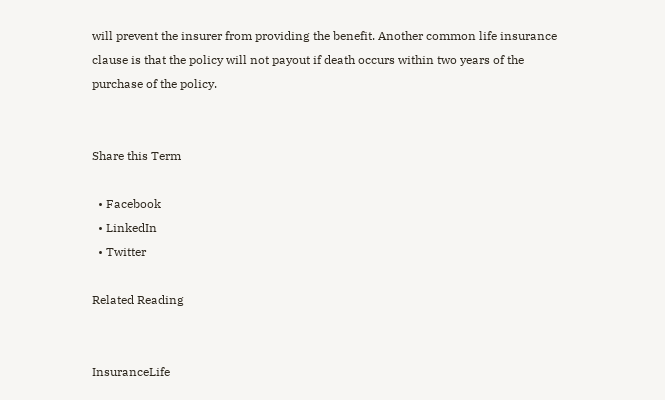will prevent the insurer from providing the benefit. Another common life insurance clause is that the policy will not payout if death occurs within two years of the purchase of the policy.


Share this Term

  • Facebook
  • LinkedIn
  • Twitter

Related Reading


InsuranceLife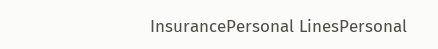InsurancePersonal LinesPersonal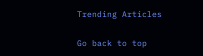Trending Articles

Go back to top